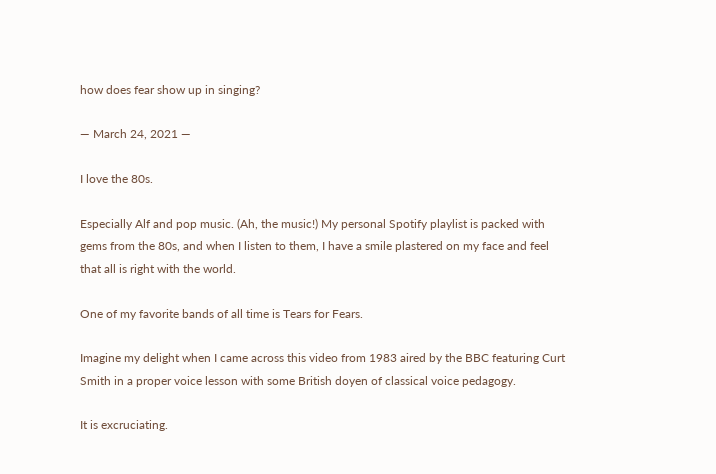how does fear show up in singing?

— March 24, 2021 —

I love the 80s.

Especially Alf and pop music. (Ah, the music!) My personal Spotify playlist is packed with gems from the 80s, and when I listen to them, I have a smile plastered on my face and feel that all is right with the world.

One of my favorite bands of all time is Tears for Fears.

Imagine my delight when I came across this video from 1983 aired by the BBC featuring Curt Smith in a proper voice lesson with some British doyen of classical voice pedagogy.

It is excruciating.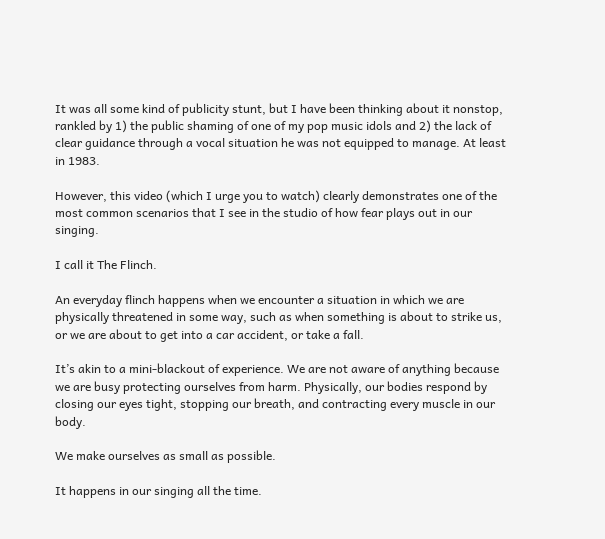It was all some kind of publicity stunt, but I have been thinking about it nonstop, rankled by 1) the public shaming of one of my pop music idols and 2) the lack of clear guidance through a vocal situation he was not equipped to manage. At least in 1983.

However, this video (which I urge you to watch) clearly demonstrates one of the most common scenarios that I see in the studio of how fear plays out in our singing.

I call it The Flinch.

An everyday flinch happens when we encounter a situation in which we are physically threatened in some way, such as when something is about to strike us, or we are about to get into a car accident, or take a fall.

It’s akin to a mini-blackout of experience. We are not aware of anything because we are busy protecting ourselves from harm. Physically, our bodies respond by closing our eyes tight, stopping our breath, and contracting every muscle in our body.

We make ourselves as small as possible.

It happens in our singing all the time.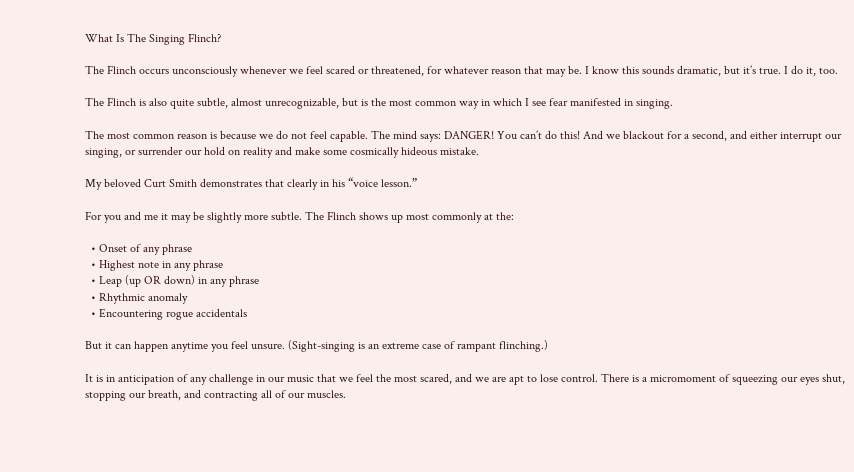What Is The Singing Flinch?

The Flinch occurs unconsciously whenever we feel scared or threatened, for whatever reason that may be. I know this sounds dramatic, but it’s true. I do it, too.

The Flinch is also quite subtle, almost unrecognizable, but is the most common way in which I see fear manifested in singing.

The most common reason is because we do not feel capable. The mind says: DANGER! You can’t do this! And we blackout for a second, and either interrupt our singing, or surrender our hold on reality and make some cosmically hideous mistake.

My beloved Curt Smith demonstrates that clearly in his “voice lesson.”

For you and me it may be slightly more subtle. The Flinch shows up most commonly at the:

  • Onset of any phrase
  • Highest note in any phrase
  • Leap (up OR down) in any phrase
  • Rhythmic anomaly
  • Encountering rogue accidentals

But it can happen anytime you feel unsure. (Sight-singing is an extreme case of rampant flinching.)

It is in anticipation of any challenge in our music that we feel the most scared, and we are apt to lose control. There is a micromoment of squeezing our eyes shut, stopping our breath, and contracting all of our muscles.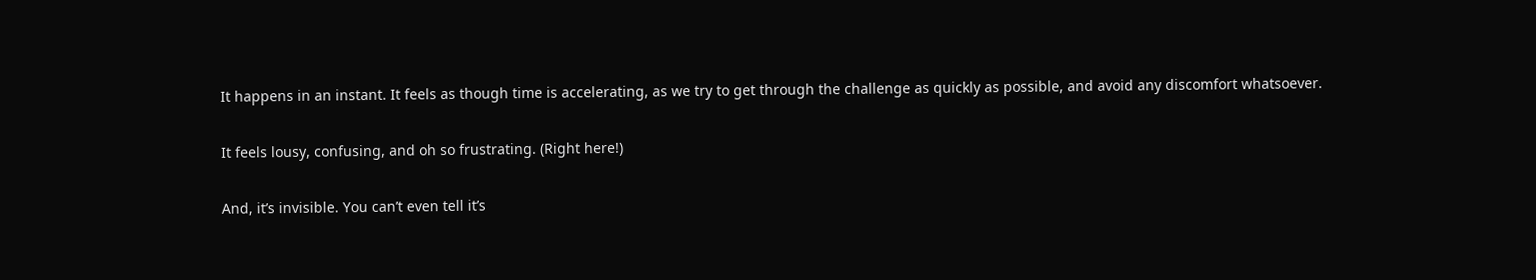It happens in an instant. It feels as though time is accelerating, as we try to get through the challenge as quickly as possible, and avoid any discomfort whatsoever.

It feels lousy, confusing, and oh so frustrating. (Right here!)

And, it’s invisible. You can’t even tell it’s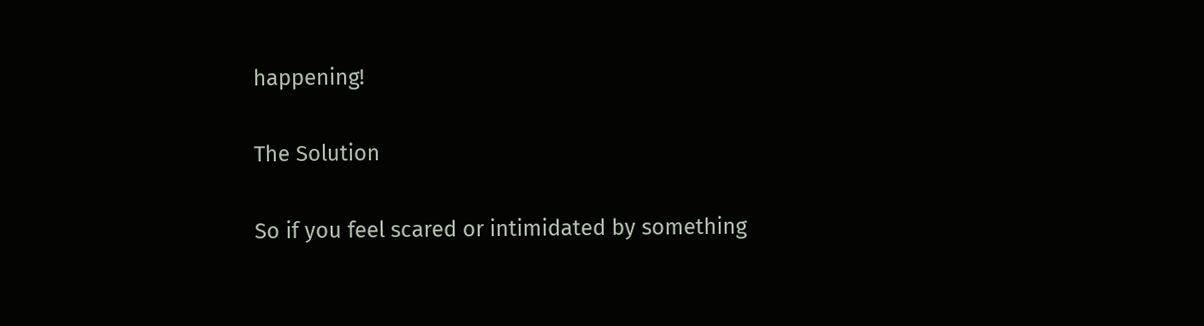happening!

The Solution

So if you feel scared or intimidated by something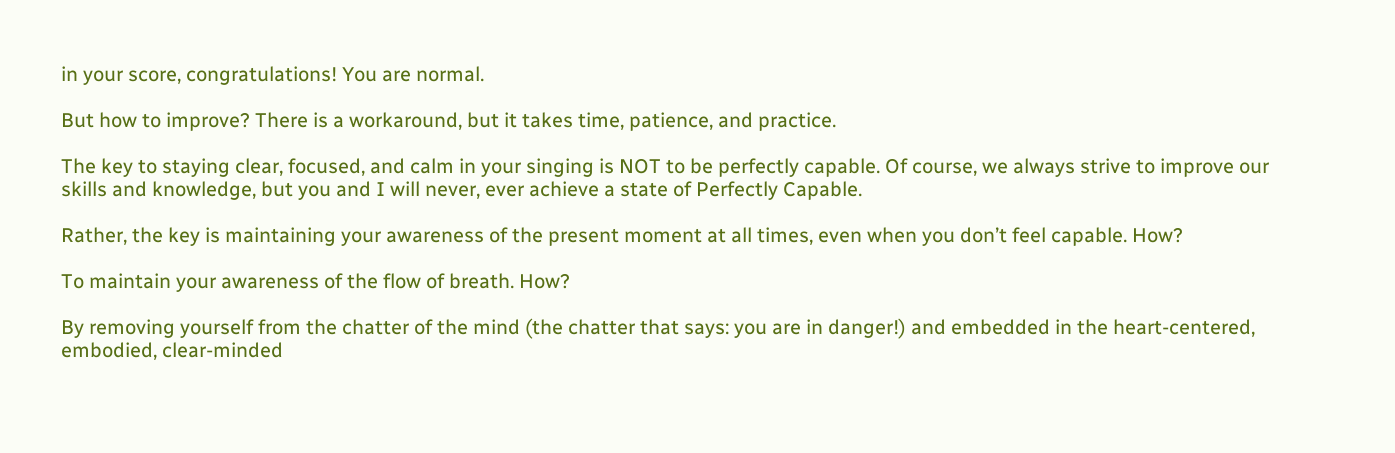in your score, congratulations! You are normal.

But how to improve? There is a workaround, but it takes time, patience, and practice.

The key to staying clear, focused, and calm in your singing is NOT to be perfectly capable. Of course, we always strive to improve our skills and knowledge, but you and I will never, ever achieve a state of Perfectly Capable.

Rather, the key is maintaining your awareness of the present moment at all times, even when you don’t feel capable. How?

To maintain your awareness of the flow of breath. How?

By removing yourself from the chatter of the mind (the chatter that says: you are in danger!) and embedded in the heart-centered, embodied, clear-minded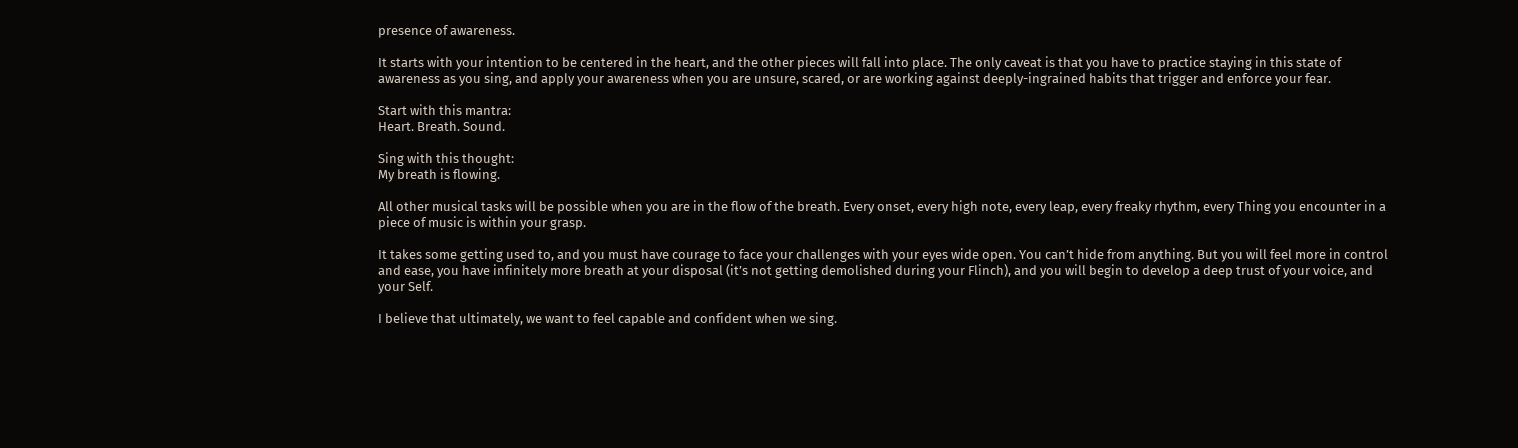presence of awareness.

It starts with your intention to be centered in the heart, and the other pieces will fall into place. The only caveat is that you have to practice staying in this state of awareness as you sing, and apply your awareness when you are unsure, scared, or are working against deeply-ingrained habits that trigger and enforce your fear.

Start with this mantra:
Heart. Breath. Sound.

Sing with this thought:
My breath is flowing.

All other musical tasks will be possible when you are in the flow of the breath. Every onset, every high note, every leap, every freaky rhythm, every Thing you encounter in a piece of music is within your grasp.

It takes some getting used to, and you must have courage to face your challenges with your eyes wide open. You can’t hide from anything. But you will feel more in control and ease, you have infinitely more breath at your disposal (it’s not getting demolished during your Flinch), and you will begin to develop a deep trust of your voice, and your Self.

I believe that ultimately, we want to feel capable and confident when we sing.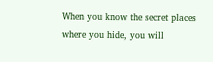When you know the secret places where you hide, you will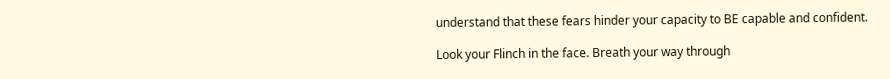understand that these fears hinder your capacity to BE capable and confident.

Look your Flinch in the face. Breath your way through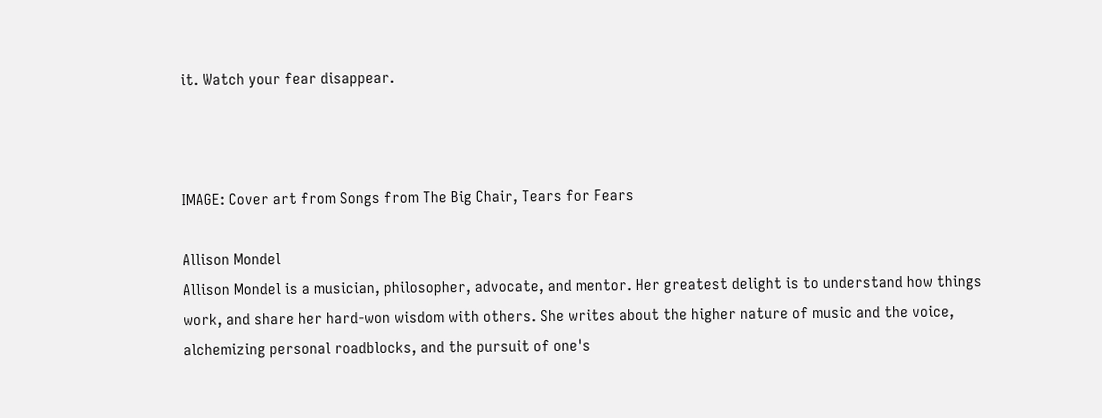it. Watch your fear disappear.



IMAGE: Cover art from Songs from The Big Chair, Tears for Fears

Allison Mondel
Allison Mondel is a musician, philosopher, advocate, and mentor. Her greatest delight is to understand how things work, and share her hard-won wisdom with others. She writes about the higher nature of music and the voice, alchemizing personal roadblocks, and the pursuit of one's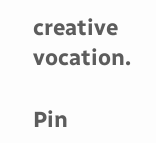creative vocation.

Pin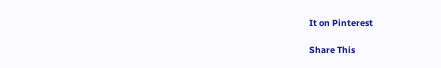It on Pinterest

Share This